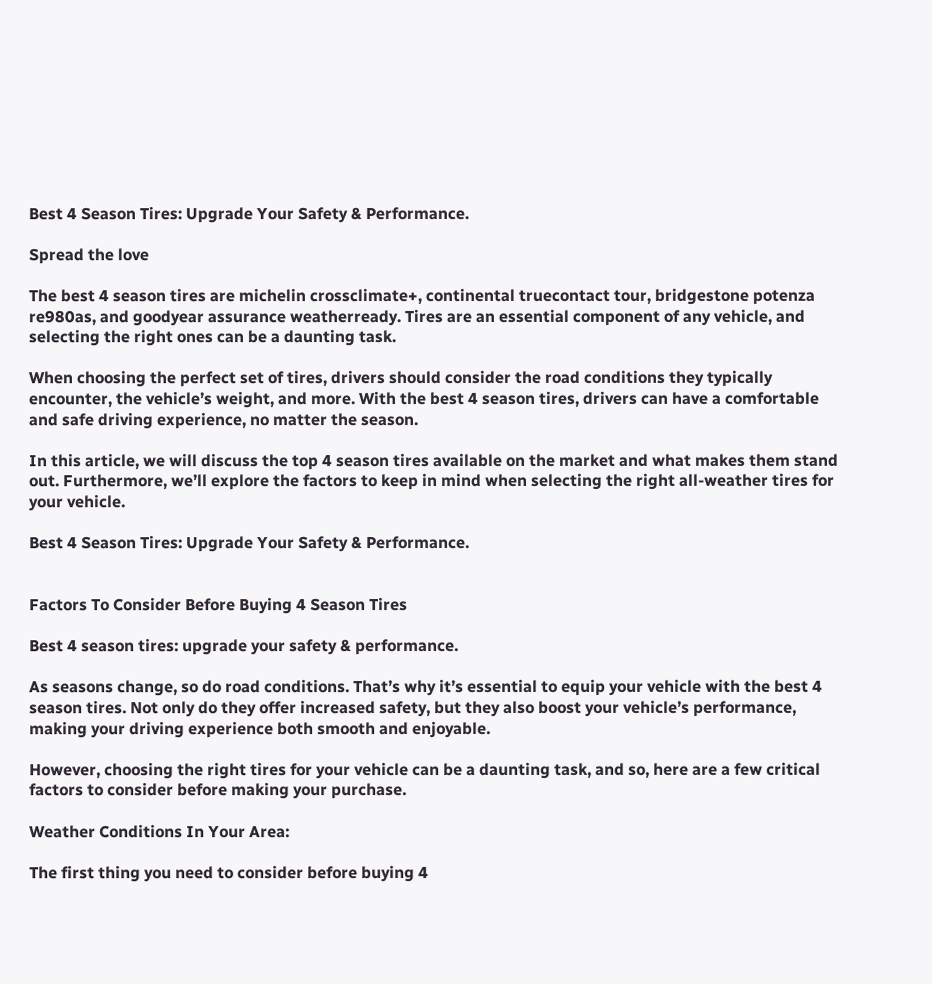Best 4 Season Tires: Upgrade Your Safety & Performance.

Spread the love

The best 4 season tires are michelin crossclimate+, continental truecontact tour, bridgestone potenza re980as, and goodyear assurance weatherready. Tires are an essential component of any vehicle, and selecting the right ones can be a daunting task.

When choosing the perfect set of tires, drivers should consider the road conditions they typically encounter, the vehicle’s weight, and more. With the best 4 season tires, drivers can have a comfortable and safe driving experience, no matter the season.

In this article, we will discuss the top 4 season tires available on the market and what makes them stand out. Furthermore, we’ll explore the factors to keep in mind when selecting the right all-weather tires for your vehicle.

Best 4 Season Tires: Upgrade Your Safety & Performance.


Factors To Consider Before Buying 4 Season Tires

Best 4 season tires: upgrade your safety & performance.

As seasons change, so do road conditions. That’s why it’s essential to equip your vehicle with the best 4 season tires. Not only do they offer increased safety, but they also boost your vehicle’s performance, making your driving experience both smooth and enjoyable.

However, choosing the right tires for your vehicle can be a daunting task, and so, here are a few critical factors to consider before making your purchase.

Weather Conditions In Your Area:

The first thing you need to consider before buying 4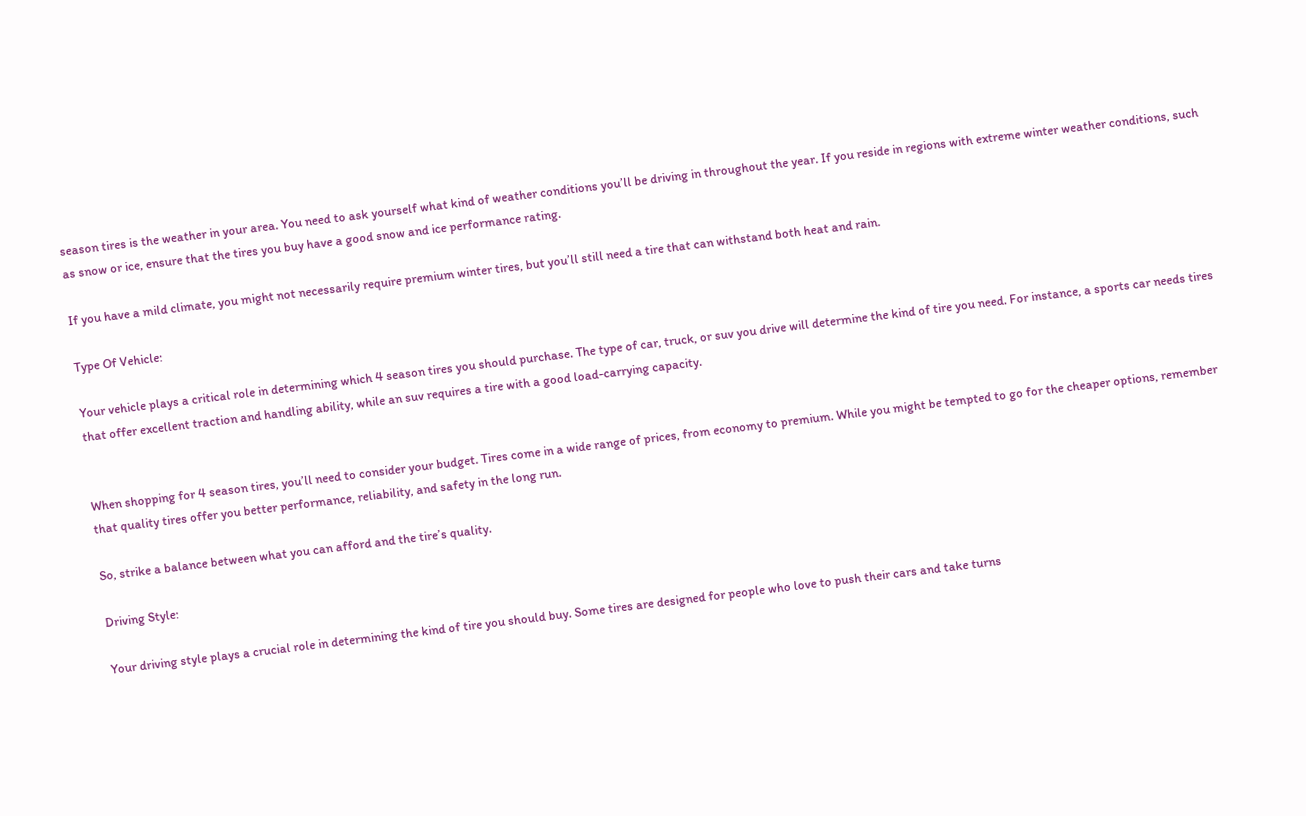season tires is the weather in your area. You need to ask yourself what kind of weather conditions you’ll be driving in throughout the year. If you reside in regions with extreme winter weather conditions, such as snow or ice, ensure that the tires you buy have a good snow and ice performance rating.

If you have a mild climate, you might not necessarily require premium winter tires, but you’ll still need a tire that can withstand both heat and rain.

Type Of Vehicle:

Your vehicle plays a critical role in determining which 4 season tires you should purchase. The type of car, truck, or suv you drive will determine the kind of tire you need. For instance, a sports car needs tires that offer excellent traction and handling ability, while an suv requires a tire with a good load-carrying capacity.


When shopping for 4 season tires, you’ll need to consider your budget. Tires come in a wide range of prices, from economy to premium. While you might be tempted to go for the cheaper options, remember that quality tires offer you better performance, reliability, and safety in the long run.

So, strike a balance between what you can afford and the tire’s quality.

Driving Style:

Your driving style plays a crucial role in determining the kind of tire you should buy. Some tires are designed for people who love to push their cars and take turns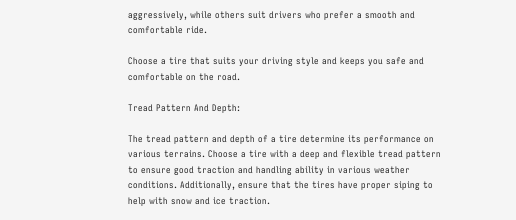aggressively, while others suit drivers who prefer a smooth and comfortable ride.

Choose a tire that suits your driving style and keeps you safe and comfortable on the road.

Tread Pattern And Depth:

The tread pattern and depth of a tire determine its performance on various terrains. Choose a tire with a deep and flexible tread pattern to ensure good traction and handling ability in various weather conditions. Additionally, ensure that the tires have proper siping to help with snow and ice traction.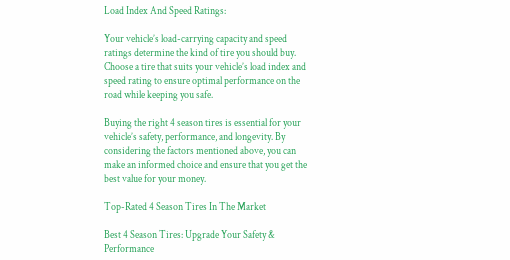Load Index And Speed Ratings:

Your vehicle’s load-carrying capacity and speed ratings determine the kind of tire you should buy. Choose a tire that suits your vehicle’s load index and speed rating to ensure optimal performance on the road while keeping you safe.

Buying the right 4 season tires is essential for your vehicle’s safety, performance, and longevity. By considering the factors mentioned above, you can make an informed choice and ensure that you get the best value for your money.

Top-Rated 4 Season Tires In The Market

Best 4 Season Tires: Upgrade Your Safety & Performance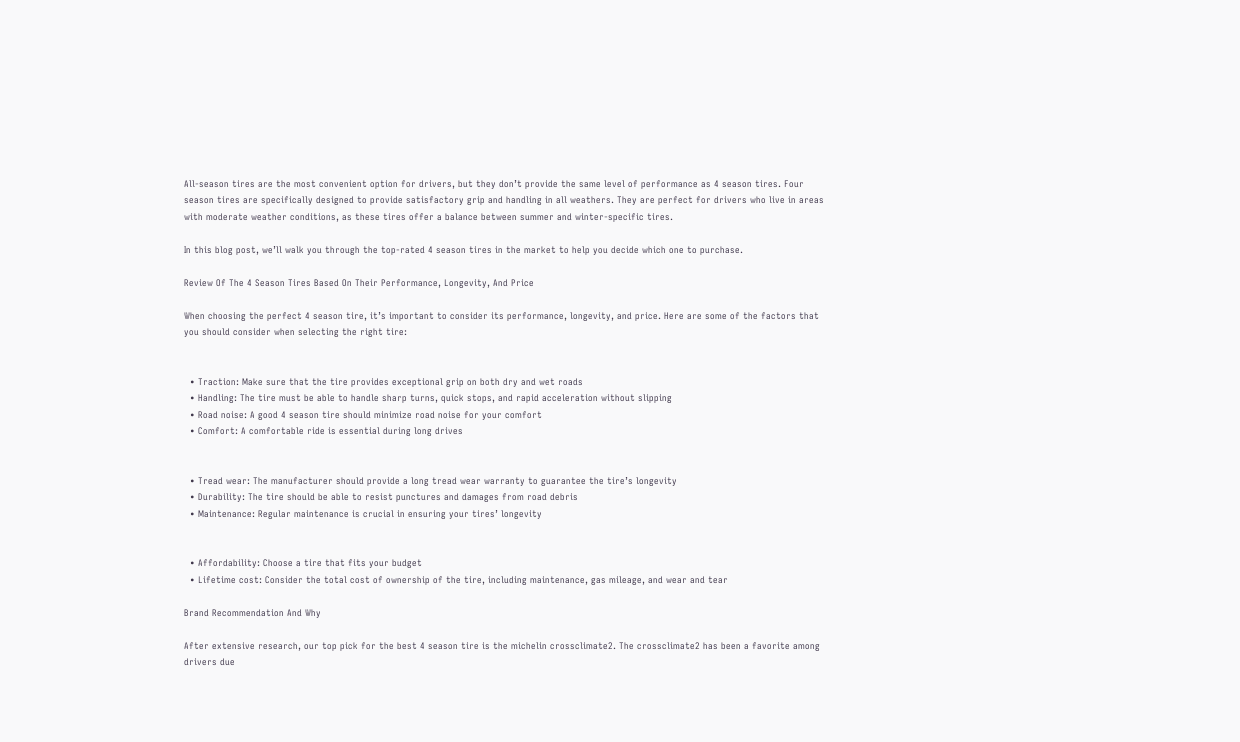All-season tires are the most convenient option for drivers, but they don’t provide the same level of performance as 4 season tires. Four season tires are specifically designed to provide satisfactory grip and handling in all weathers. They are perfect for drivers who live in areas with moderate weather conditions, as these tires offer a balance between summer and winter-specific tires.

In this blog post, we’ll walk you through the top-rated 4 season tires in the market to help you decide which one to purchase.

Review Of The 4 Season Tires Based On Their Performance, Longevity, And Price

When choosing the perfect 4 season tire, it’s important to consider its performance, longevity, and price. Here are some of the factors that you should consider when selecting the right tire:


  • Traction: Make sure that the tire provides exceptional grip on both dry and wet roads
  • Handling: The tire must be able to handle sharp turns, quick stops, and rapid acceleration without slipping
  • Road noise: A good 4 season tire should minimize road noise for your comfort
  • Comfort: A comfortable ride is essential during long drives


  • Tread wear: The manufacturer should provide a long tread wear warranty to guarantee the tire’s longevity
  • Durability: The tire should be able to resist punctures and damages from road debris
  • Maintenance: Regular maintenance is crucial in ensuring your tires’ longevity


  • Affordability: Choose a tire that fits your budget
  • Lifetime cost: Consider the total cost of ownership of the tire, including maintenance, gas mileage, and wear and tear

Brand Recommendation And Why

After extensive research, our top pick for the best 4 season tire is the michelin crossclimate2. The crossclimate2 has been a favorite among drivers due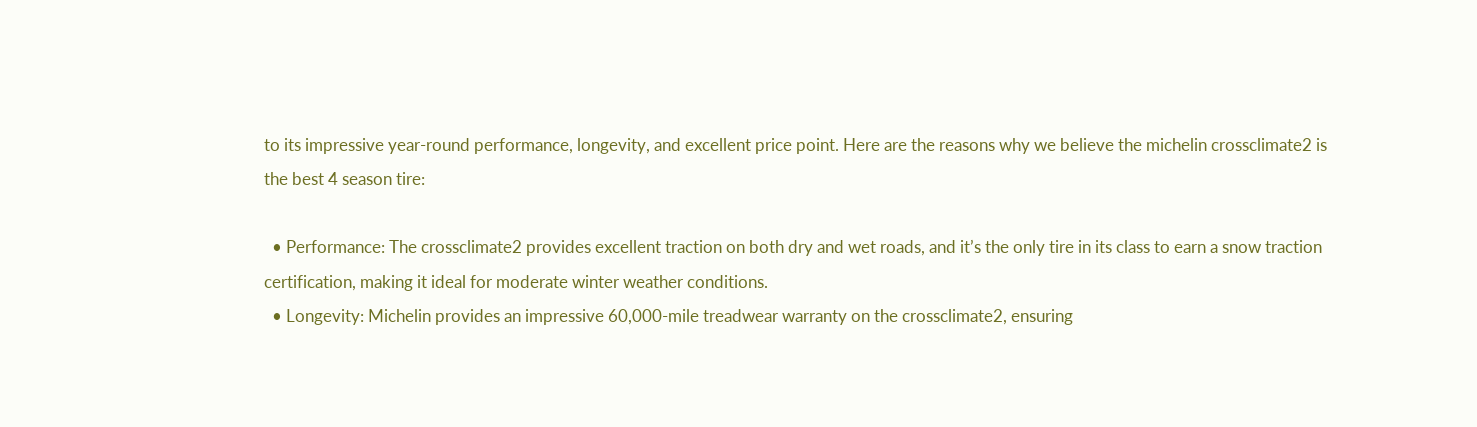to its impressive year-round performance, longevity, and excellent price point. Here are the reasons why we believe the michelin crossclimate2 is the best 4 season tire:

  • Performance: The crossclimate2 provides excellent traction on both dry and wet roads, and it’s the only tire in its class to earn a snow traction certification, making it ideal for moderate winter weather conditions.
  • Longevity: Michelin provides an impressive 60,000-mile treadwear warranty on the crossclimate2, ensuring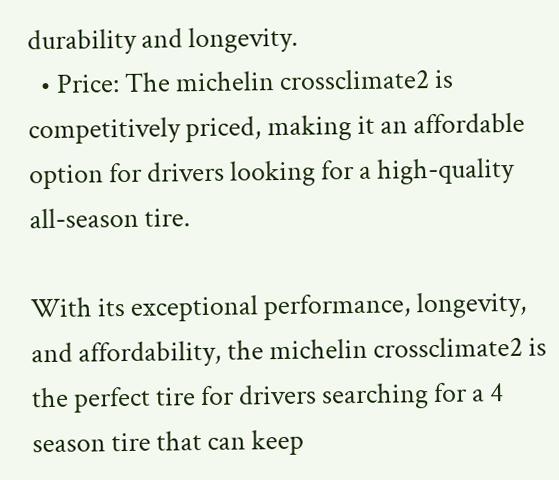durability and longevity.
  • Price: The michelin crossclimate2 is competitively priced, making it an affordable option for drivers looking for a high-quality all-season tire.

With its exceptional performance, longevity, and affordability, the michelin crossclimate2 is the perfect tire for drivers searching for a 4 season tire that can keep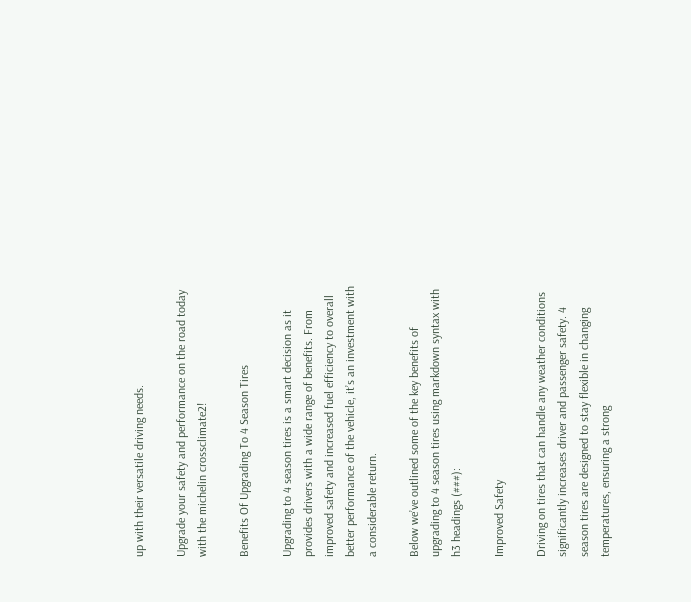up with their versatile driving needs.

Upgrade your safety and performance on the road today with the michelin crossclimate2!

Benefits Of Upgrading To 4 Season Tires

Upgrading to 4 season tires is a smart decision as it provides drivers with a wide range of benefits. From improved safety and increased fuel efficiency to overall better performance of the vehicle, it’s an investment with a considerable return.

Below we’ve outlined some of the key benefits of upgrading to 4 season tires using markdown syntax with h3 headings (###):

Improved Safety

Driving on tires that can handle any weather conditions significantly increases driver and passenger safety. 4 season tires are designed to stay flexible in changing temperatures, ensuring a strong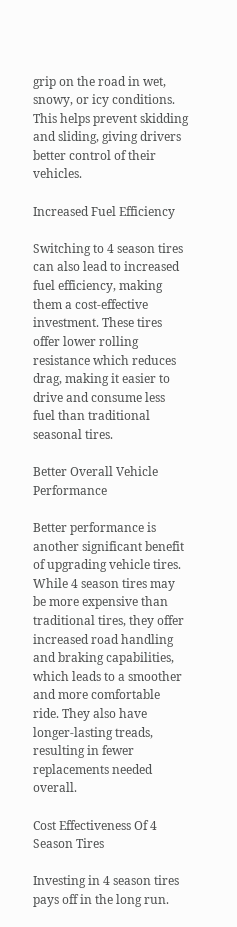grip on the road in wet, snowy, or icy conditions. This helps prevent skidding and sliding, giving drivers better control of their vehicles.

Increased Fuel Efficiency

Switching to 4 season tires can also lead to increased fuel efficiency, making them a cost-effective investment. These tires offer lower rolling resistance which reduces drag, making it easier to drive and consume less fuel than traditional seasonal tires.

Better Overall Vehicle Performance

Better performance is another significant benefit of upgrading vehicle tires. While 4 season tires may be more expensive than traditional tires, they offer increased road handling and braking capabilities, which leads to a smoother and more comfortable ride. They also have longer-lasting treads, resulting in fewer replacements needed overall.

Cost Effectiveness Of 4 Season Tires

Investing in 4 season tires pays off in the long run.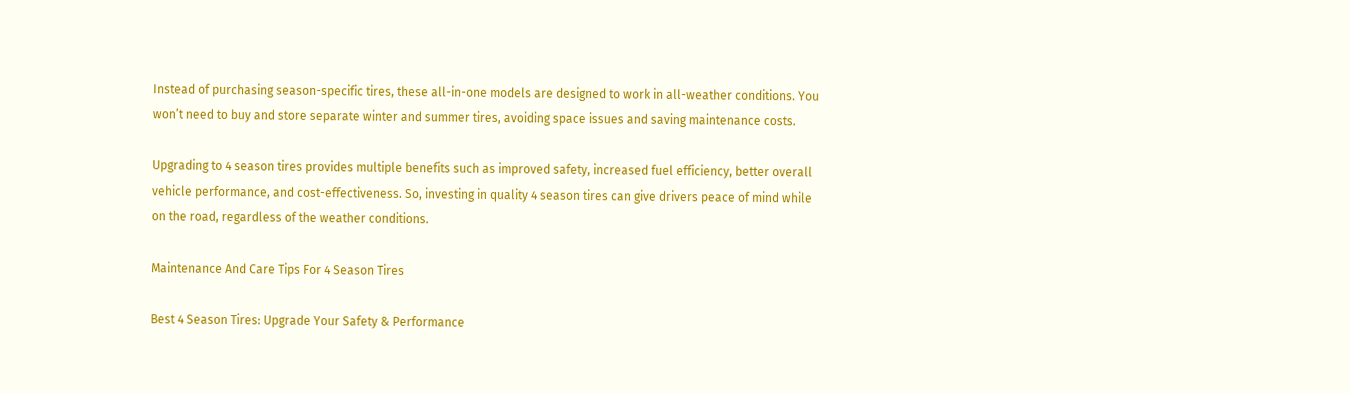Instead of purchasing season-specific tires, these all-in-one models are designed to work in all-weather conditions. You won’t need to buy and store separate winter and summer tires, avoiding space issues and saving maintenance costs.

Upgrading to 4 season tires provides multiple benefits such as improved safety, increased fuel efficiency, better overall vehicle performance, and cost-effectiveness. So, investing in quality 4 season tires can give drivers peace of mind while on the road, regardless of the weather conditions.

Maintenance And Care Tips For 4 Season Tires

Best 4 Season Tires: Upgrade Your Safety & Performance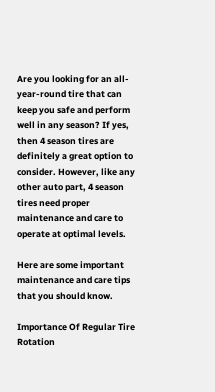Are you looking for an all-year-round tire that can keep you safe and perform well in any season? If yes, then 4 season tires are definitely a great option to consider. However, like any other auto part, 4 season tires need proper maintenance and care to operate at optimal levels.

Here are some important maintenance and care tips that you should know.

Importance Of Regular Tire Rotation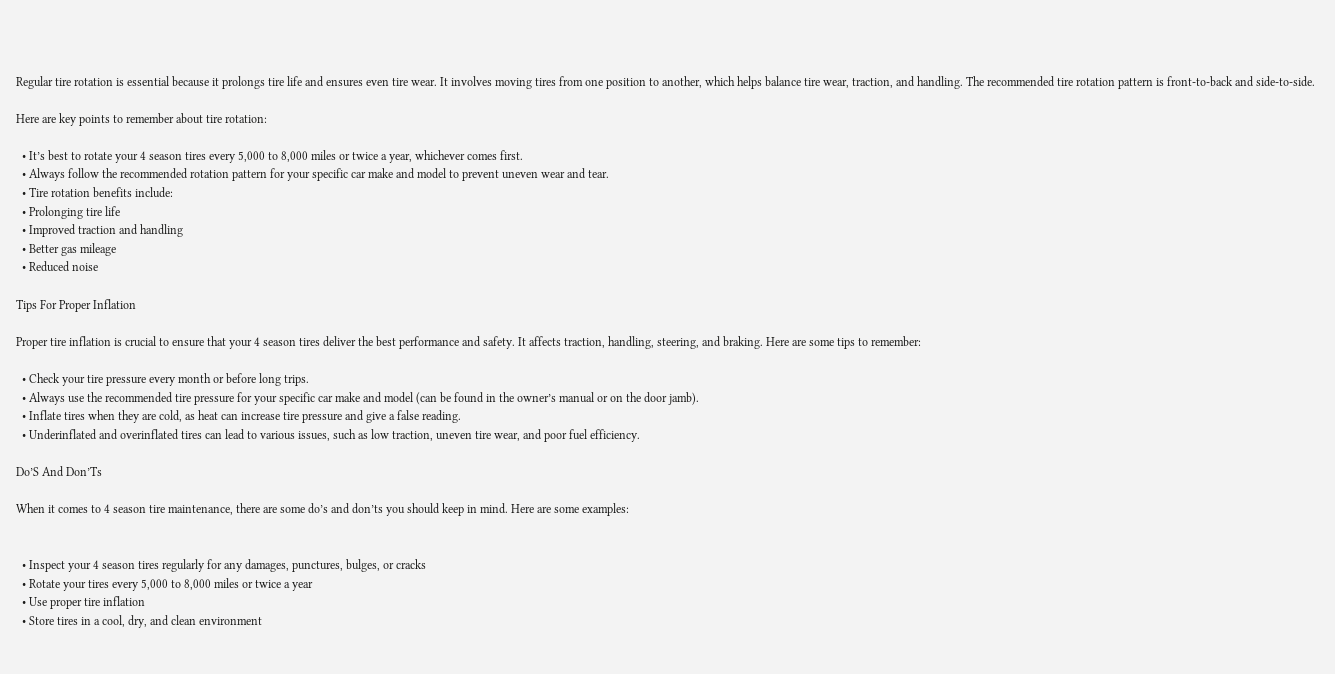Regular tire rotation is essential because it prolongs tire life and ensures even tire wear. It involves moving tires from one position to another, which helps balance tire wear, traction, and handling. The recommended tire rotation pattern is front-to-back and side-to-side.

Here are key points to remember about tire rotation:

  • It’s best to rotate your 4 season tires every 5,000 to 8,000 miles or twice a year, whichever comes first.
  • Always follow the recommended rotation pattern for your specific car make and model to prevent uneven wear and tear.
  • Tire rotation benefits include:
  • Prolonging tire life
  • Improved traction and handling
  • Better gas mileage
  • Reduced noise

Tips For Proper Inflation

Proper tire inflation is crucial to ensure that your 4 season tires deliver the best performance and safety. It affects traction, handling, steering, and braking. Here are some tips to remember:

  • Check your tire pressure every month or before long trips.
  • Always use the recommended tire pressure for your specific car make and model (can be found in the owner’s manual or on the door jamb).
  • Inflate tires when they are cold, as heat can increase tire pressure and give a false reading.
  • Underinflated and overinflated tires can lead to various issues, such as low traction, uneven tire wear, and poor fuel efficiency.

Do’S And Don’Ts

When it comes to 4 season tire maintenance, there are some do’s and don’ts you should keep in mind. Here are some examples:


  • Inspect your 4 season tires regularly for any damages, punctures, bulges, or cracks
  • Rotate your tires every 5,000 to 8,000 miles or twice a year
  • Use proper tire inflation
  • Store tires in a cool, dry, and clean environment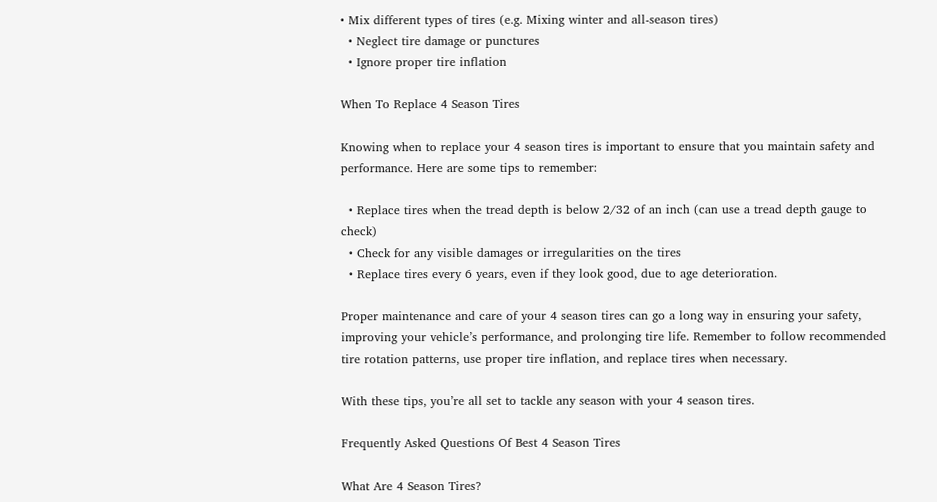• Mix different types of tires (e.g. Mixing winter and all-season tires)
  • Neglect tire damage or punctures
  • Ignore proper tire inflation

When To Replace 4 Season Tires

Knowing when to replace your 4 season tires is important to ensure that you maintain safety and performance. Here are some tips to remember:

  • Replace tires when the tread depth is below 2/32 of an inch (can use a tread depth gauge to check)
  • Check for any visible damages or irregularities on the tires
  • Replace tires every 6 years, even if they look good, due to age deterioration.

Proper maintenance and care of your 4 season tires can go a long way in ensuring your safety, improving your vehicle’s performance, and prolonging tire life. Remember to follow recommended tire rotation patterns, use proper tire inflation, and replace tires when necessary.

With these tips, you’re all set to tackle any season with your 4 season tires.

Frequently Asked Questions Of Best 4 Season Tires

What Are 4 Season Tires?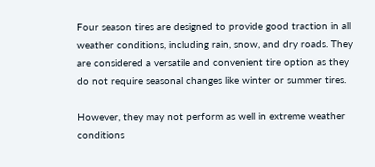Four season tires are designed to provide good traction in all weather conditions, including rain, snow, and dry roads. They are considered a versatile and convenient tire option as they do not require seasonal changes like winter or summer tires.

However, they may not perform as well in extreme weather conditions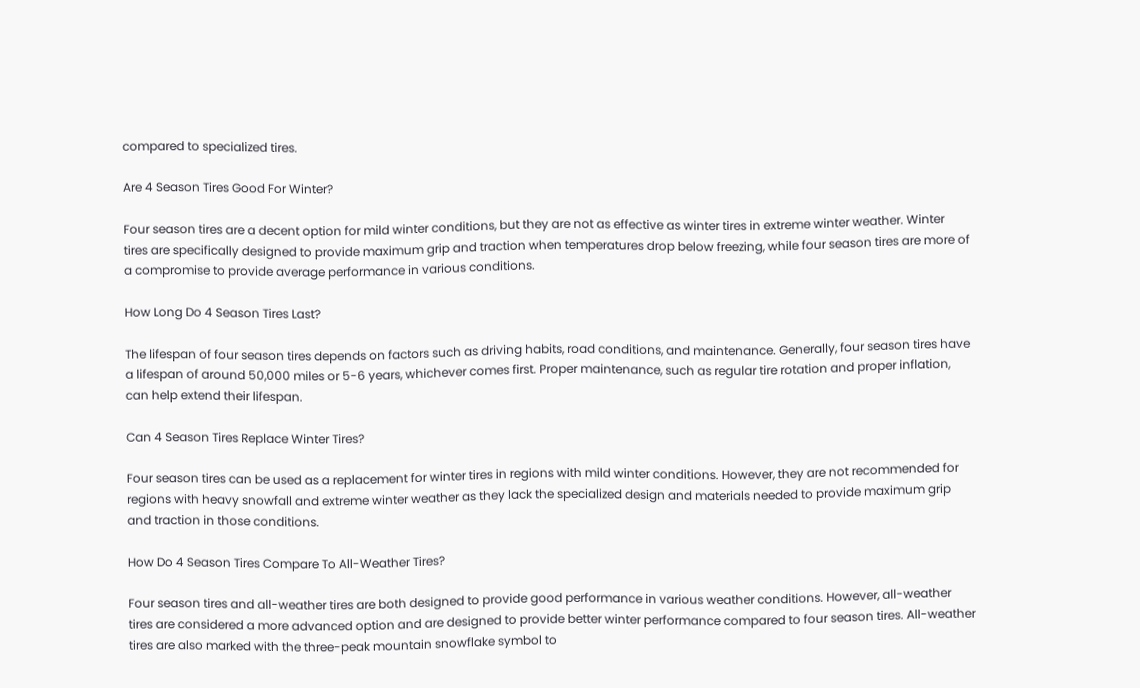compared to specialized tires.

Are 4 Season Tires Good For Winter?

Four season tires are a decent option for mild winter conditions, but they are not as effective as winter tires in extreme winter weather. Winter tires are specifically designed to provide maximum grip and traction when temperatures drop below freezing, while four season tires are more of a compromise to provide average performance in various conditions.

How Long Do 4 Season Tires Last?

The lifespan of four season tires depends on factors such as driving habits, road conditions, and maintenance. Generally, four season tires have a lifespan of around 50,000 miles or 5-6 years, whichever comes first. Proper maintenance, such as regular tire rotation and proper inflation, can help extend their lifespan.

Can 4 Season Tires Replace Winter Tires?

Four season tires can be used as a replacement for winter tires in regions with mild winter conditions. However, they are not recommended for regions with heavy snowfall and extreme winter weather as they lack the specialized design and materials needed to provide maximum grip and traction in those conditions.

How Do 4 Season Tires Compare To All-Weather Tires?

Four season tires and all-weather tires are both designed to provide good performance in various weather conditions. However, all-weather tires are considered a more advanced option and are designed to provide better winter performance compared to four season tires. All-weather tires are also marked with the three-peak mountain snowflake symbol to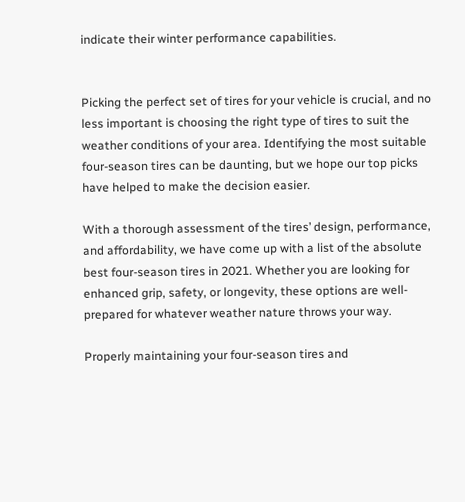indicate their winter performance capabilities.


Picking the perfect set of tires for your vehicle is crucial, and no less important is choosing the right type of tires to suit the weather conditions of your area. Identifying the most suitable four-season tires can be daunting, but we hope our top picks have helped to make the decision easier.

With a thorough assessment of the tires’ design, performance, and affordability, we have come up with a list of the absolute best four-season tires in 2021. Whether you are looking for enhanced grip, safety, or longevity, these options are well-prepared for whatever weather nature throws your way.

Properly maintaining your four-season tires and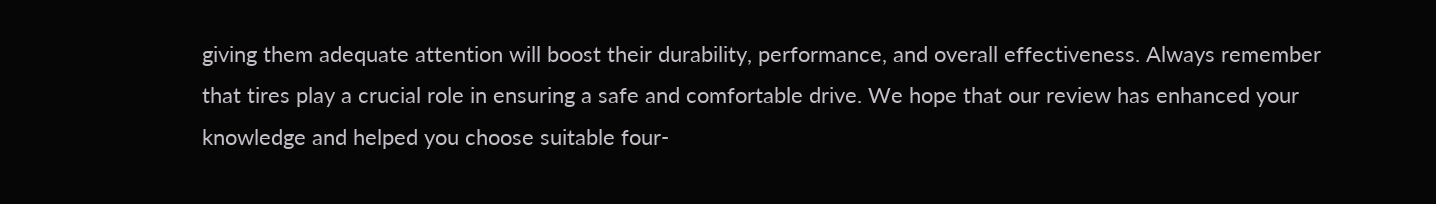giving them adequate attention will boost their durability, performance, and overall effectiveness. Always remember that tires play a crucial role in ensuring a safe and comfortable drive. We hope that our review has enhanced your knowledge and helped you choose suitable four-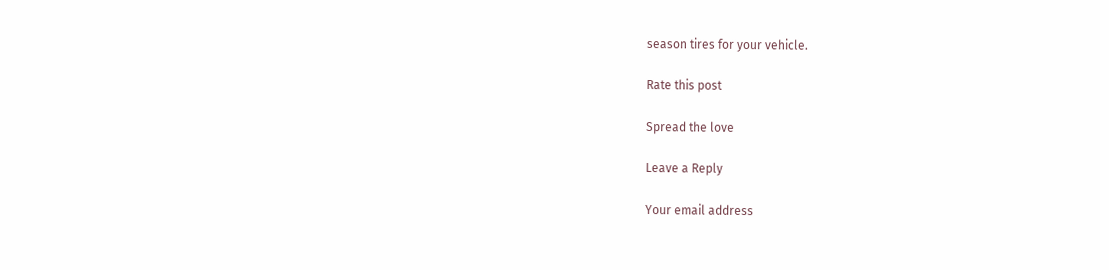season tires for your vehicle.

Rate this post

Spread the love

Leave a Reply

Your email address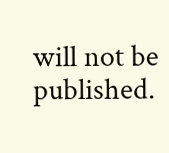will not be published.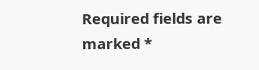Required fields are marked *